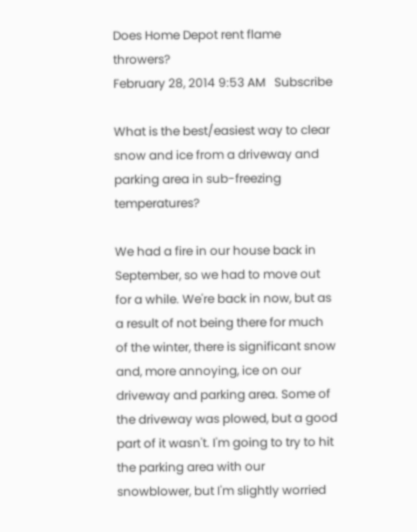Does Home Depot rent flame throwers?
February 28, 2014 9:53 AM   Subscribe

What is the best/easiest way to clear snow and ice from a driveway and parking area in sub-freezing temperatures?

We had a fire in our house back in September, so we had to move out for a while. We're back in now, but as a result of not being there for much of the winter, there is significant snow and, more annoying, ice on our driveway and parking area. Some of the driveway was plowed, but a good part of it wasn't. I'm going to try to hit the parking area with our snowblower, but I'm slightly worried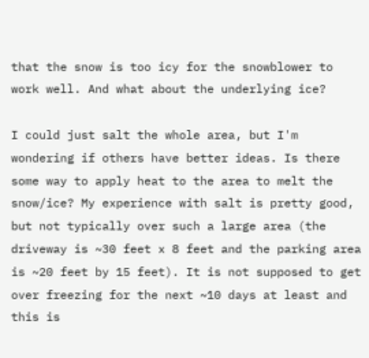that the snow is too icy for the snowblower to work well. And what about the underlying ice?

I could just salt the whole area, but I'm wondering if others have better ideas. Is there some way to apply heat to the area to melt the snow/ice? My experience with salt is pretty good, but not typically over such a large area (the driveway is ~30 feet x 8 feet and the parking area is ~20 feet by 15 feet). It is not supposed to get over freezing for the next ~10 days at least and this is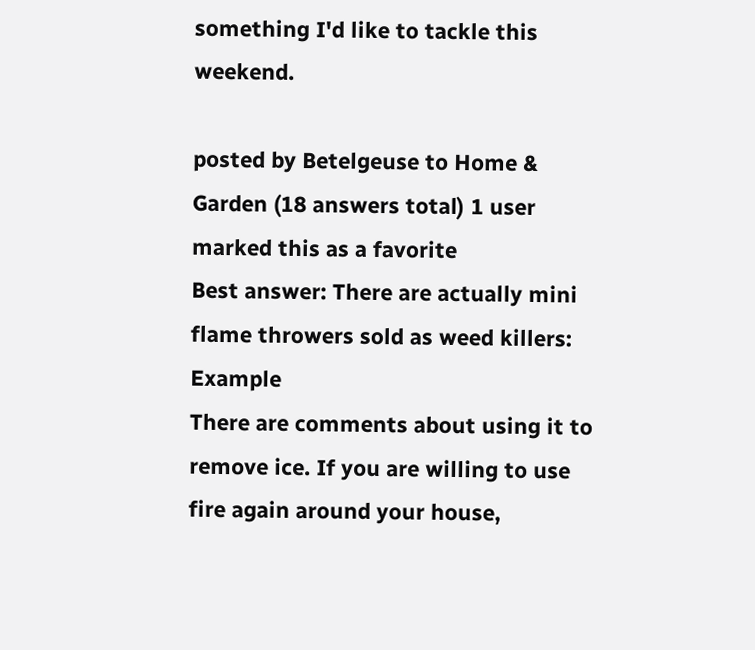something I'd like to tackle this weekend.

posted by Betelgeuse to Home & Garden (18 answers total) 1 user marked this as a favorite
Best answer: There are actually mini flame throwers sold as weed killers: Example
There are comments about using it to remove ice. If you are willing to use fire again around your house,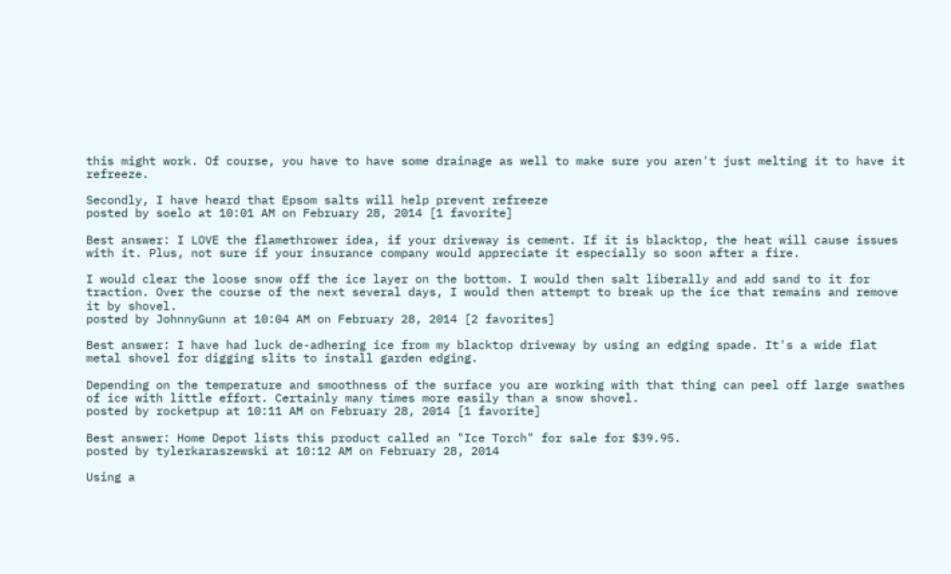this might work. Of course, you have to have some drainage as well to make sure you aren't just melting it to have it refreeze.

Secondly, I have heard that Epsom salts will help prevent refreeze
posted by soelo at 10:01 AM on February 28, 2014 [1 favorite]

Best answer: I LOVE the flamethrower idea, if your driveway is cement. If it is blacktop, the heat will cause issues with it. Plus, not sure if your insurance company would appreciate it especially so soon after a fire.

I would clear the loose snow off the ice layer on the bottom. I would then salt liberally and add sand to it for traction. Over the course of the next several days, I would then attempt to break up the ice that remains and remove it by shovel.
posted by JohnnyGunn at 10:04 AM on February 28, 2014 [2 favorites]

Best answer: I have had luck de-adhering ice from my blacktop driveway by using an edging spade. It's a wide flat metal shovel for digging slits to install garden edging.

Depending on the temperature and smoothness of the surface you are working with that thing can peel off large swathes of ice with little effort. Certainly many times more easily than a snow shovel.
posted by rocketpup at 10:11 AM on February 28, 2014 [1 favorite]

Best answer: Home Depot lists this product called an "Ice Torch" for sale for $39.95.
posted by tylerkaraszewski at 10:12 AM on February 28, 2014

Using a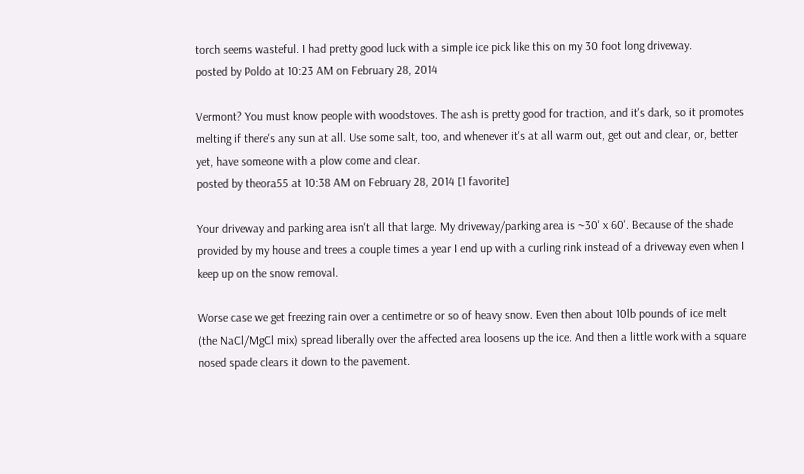torch seems wasteful. I had pretty good luck with a simple ice pick like this on my 30 foot long driveway.
posted by Poldo at 10:23 AM on February 28, 2014

Vermont? You must know people with woodstoves. The ash is pretty good for traction, and it's dark, so it promotes melting if there's any sun at all. Use some salt, too, and whenever it's at all warm out, get out and clear, or, better yet, have someone with a plow come and clear.
posted by theora55 at 10:38 AM on February 28, 2014 [1 favorite]

Your driveway and parking area isn't all that large. My driveway/parking area is ~30' x 60'. Because of the shade provided by my house and trees a couple times a year I end up with a curling rink instead of a driveway even when I keep up on the snow removal.

Worse case we get freezing rain over a centimetre or so of heavy snow. Even then about 10lb pounds of ice melt (the NaCl/MgCl mix) spread liberally over the affected area loosens up the ice. And then a little work with a square nosed spade clears it down to the pavement.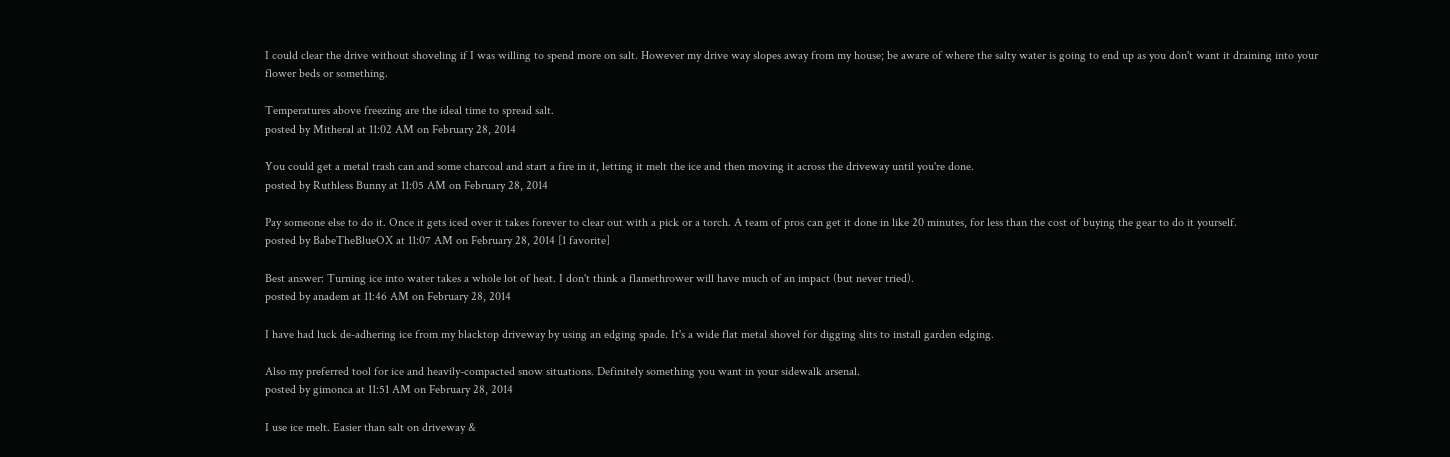I could clear the drive without shoveling if I was willing to spend more on salt. However my drive way slopes away from my house; be aware of where the salty water is going to end up as you don't want it draining into your flower beds or something.

Temperatures above freezing are the ideal time to spread salt.
posted by Mitheral at 11:02 AM on February 28, 2014

You could get a metal trash can and some charcoal and start a fire in it, letting it melt the ice and then moving it across the driveway until you're done.
posted by Ruthless Bunny at 11:05 AM on February 28, 2014

Pay someone else to do it. Once it gets iced over it takes forever to clear out with a pick or a torch. A team of pros can get it done in like 20 minutes, for less than the cost of buying the gear to do it yourself.
posted by BabeTheBlueOX at 11:07 AM on February 28, 2014 [1 favorite]

Best answer: Turning ice into water takes a whole lot of heat. I don't think a flamethrower will have much of an impact (but never tried).
posted by anadem at 11:46 AM on February 28, 2014

I have had luck de-adhering ice from my blacktop driveway by using an edging spade. It's a wide flat metal shovel for digging slits to install garden edging.

Also my preferred tool for ice and heavily-compacted snow situations. Definitely something you want in your sidewalk arsenal.
posted by gimonca at 11:51 AM on February 28, 2014

I use ice melt. Easier than salt on driveway &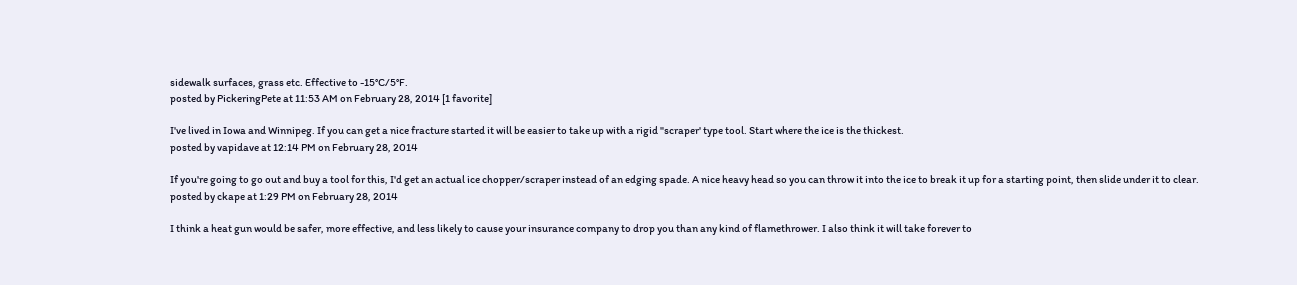sidewalk surfaces, grass etc. Effective to -15°C/5°F.
posted by PickeringPete at 11:53 AM on February 28, 2014 [1 favorite]

I've lived in Iowa and Winnipeg. If you can get a nice fracture started it will be easier to take up with a rigid "scraper' type tool. Start where the ice is the thickest.
posted by vapidave at 12:14 PM on February 28, 2014

If you're going to go out and buy a tool for this, I'd get an actual ice chopper/scraper instead of an edging spade. A nice heavy head so you can throw it into the ice to break it up for a starting point, then slide under it to clear.
posted by ckape at 1:29 PM on February 28, 2014

I think a heat gun would be safer, more effective, and less likely to cause your insurance company to drop you than any kind of flamethrower. I also think it will take forever to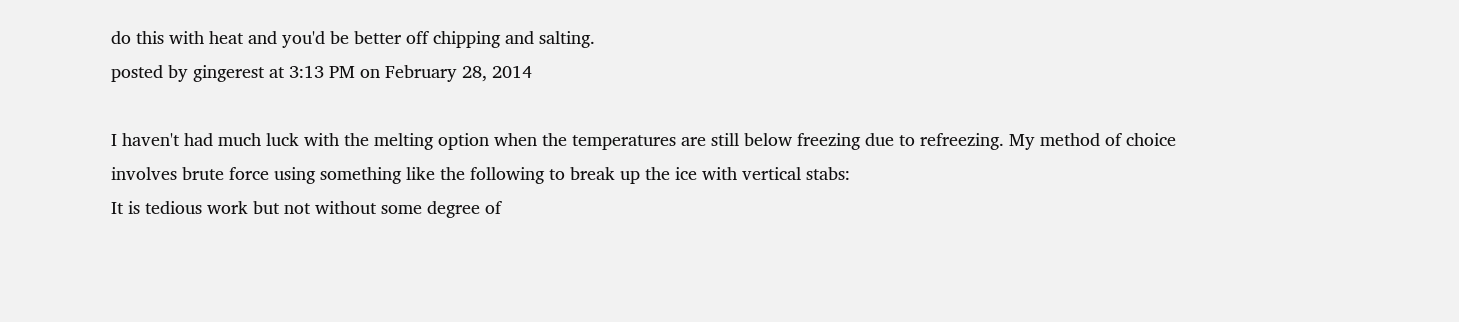do this with heat and you'd be better off chipping and salting.
posted by gingerest at 3:13 PM on February 28, 2014

I haven't had much luck with the melting option when the temperatures are still below freezing due to refreezing. My method of choice involves brute force using something like the following to break up the ice with vertical stabs:
It is tedious work but not without some degree of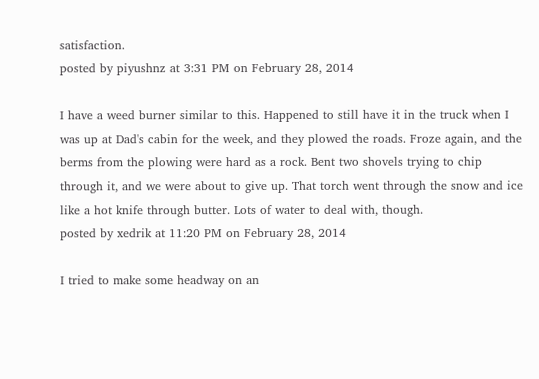satisfaction.
posted by piyushnz at 3:31 PM on February 28, 2014

I have a weed burner similar to this. Happened to still have it in the truck when I was up at Dad's cabin for the week, and they plowed the roads. Froze again, and the berms from the plowing were hard as a rock. Bent two shovels trying to chip through it, and we were about to give up. That torch went through the snow and ice like a hot knife through butter. Lots of water to deal with, though.
posted by xedrik at 11:20 PM on February 28, 2014

I tried to make some headway on an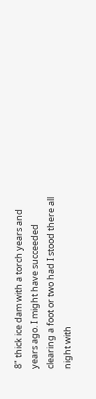8" thick ice dam with a torch years and years ago. I might have succeeded clearing a foot or two had I stood there all night with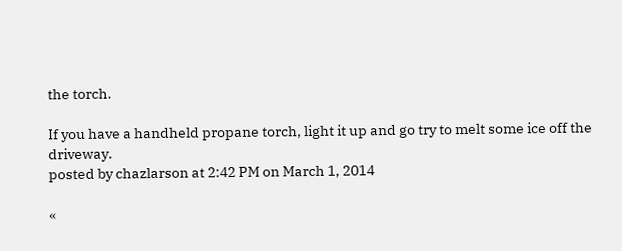the torch.

If you have a handheld propane torch, light it up and go try to melt some ice off the driveway.
posted by chazlarson at 2:42 PM on March 1, 2014

«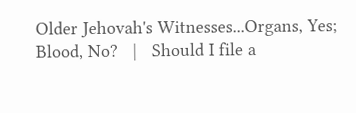Older Jehovah's Witnesses...Organs, Yes; Blood, No?   |   Should I file a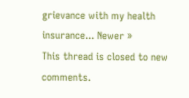grievance with my health insurance... Newer »
This thread is closed to new comments.